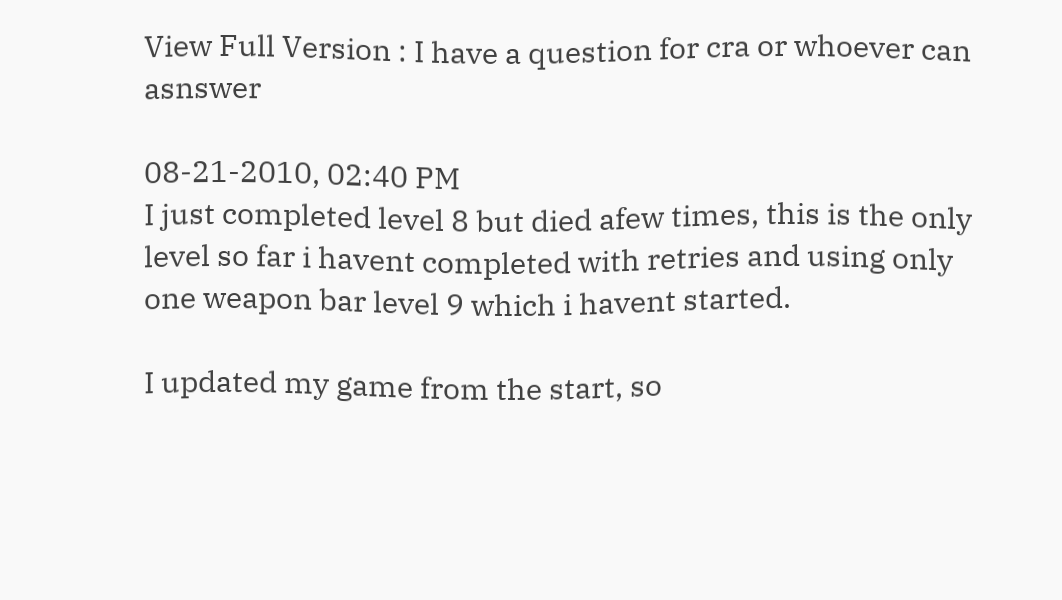View Full Version : I have a question for cra or whoever can asnswer

08-21-2010, 02:40 PM
I just completed level 8 but died afew times, this is the only level so far i havent completed with retries and using only one weapon bar level 9 which i havent started.

I updated my game from the start, so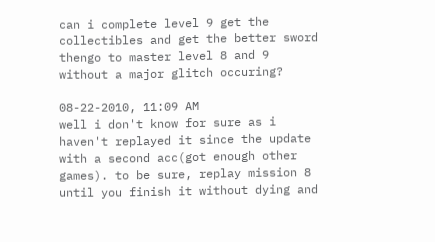can i complete level 9 get the collectibles and get the better sword thengo to master level 8 and 9 without a major glitch occuring?

08-22-2010, 11:09 AM
well i don't know for sure as i haven't replayed it since the update with a second acc(got enough other games). to be sure, replay mission 8 until you finish it without dying and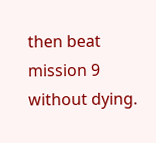then beat mission 9 without dying.